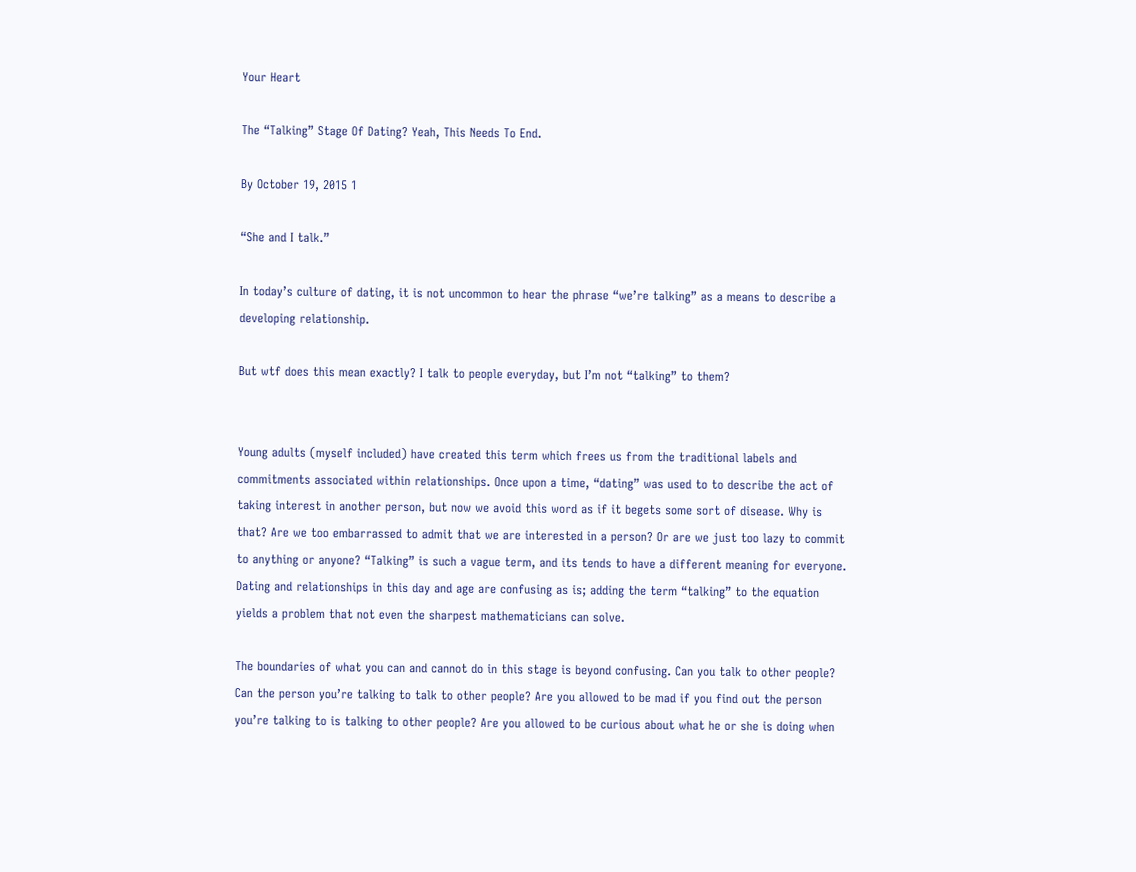Your Heart

The “Talking” Stage Of Dating? Yeah, This Needs To End.

By October 19, 2015 1

“She and I talk.”

In today’s culture of dating, it is not uncommon to hear the phrase “we’re talking” as a means to describe a developing relationship.

But wtf does this mean exactly? I talk to people everyday, but I’m not “talking” to them?


Young adults (myself included) have created this term which frees us from the traditional labels and commitments associated within relationships. Once upon a time, “dating” was used to to describe the act of taking interest in another person, but now we avoid this word as if it begets some sort of disease. Why is that? Are we too embarrassed to admit that we are interested in a person? Or are we just too lazy to commit to anything or anyone? “Talking” is such a vague term, and its tends to have a different meaning for everyone. Dating and relationships in this day and age are confusing as is; adding the term “talking” to the equation yields a problem that not even the sharpest mathematicians can solve.

The boundaries of what you can and cannot do in this stage is beyond confusing. Can you talk to other people? Can the person you’re talking to talk to other people? Are you allowed to be mad if you find out the person you’re talking to is talking to other people? Are you allowed to be curious about what he or she is doing when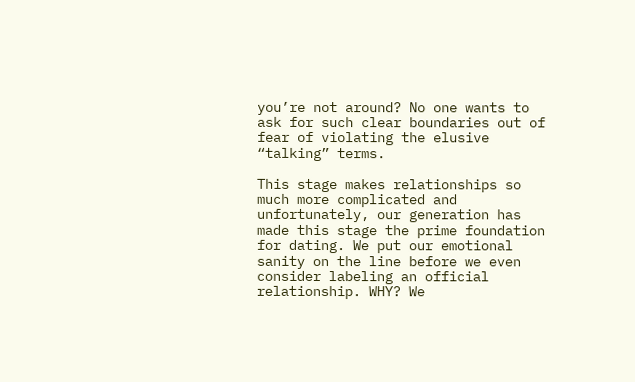you’re not around? No one wants to ask for such clear boundaries out of fear of violating the elusive “talking” terms.

This stage makes relationships so much more complicated and unfortunately, our generation has made this stage the prime foundation for dating. We put our emotional sanity on the line before we even consider labeling an official relationship. WHY? We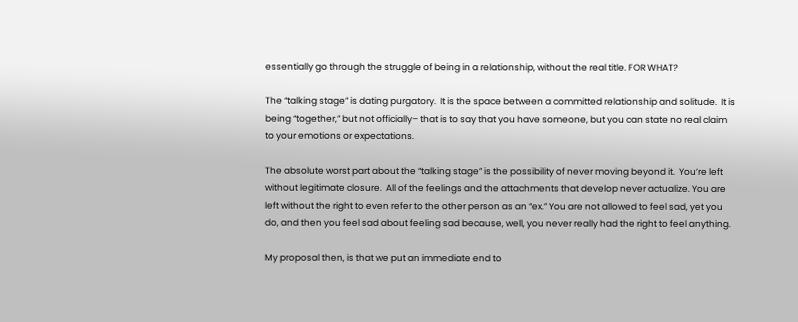essentially go through the struggle of being in a relationship, without the real title. FOR WHAT?

The “talking stage” is dating purgatory.  It is the space between a committed relationship and solitude.  It is being “together,” but not officially– that is to say that you have someone, but you can state no real claim to your emotions or expectations.

The absolute worst part about the “talking stage” is the possibility of never moving beyond it.  You’re left without legitimate closure.  All of the feelings and the attachments that develop never actualize. You are left without the right to even refer to the other person as an “ex.” You are not allowed to feel sad, yet you do, and then you feel sad about feeling sad because, well, you never really had the right to feel anything.

My proposal then, is that we put an immediate end to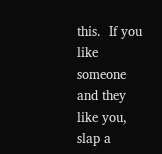this.  If you like someone and they like you, slap a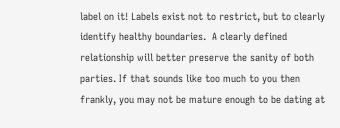label on it! Labels exist not to restrict, but to clearly identify healthy boundaries.  A clearly defined relationship will better preserve the sanity of both parties. If that sounds like too much to you then frankly, you may not be mature enough to be dating at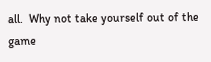all.  Why not take yourself out of the game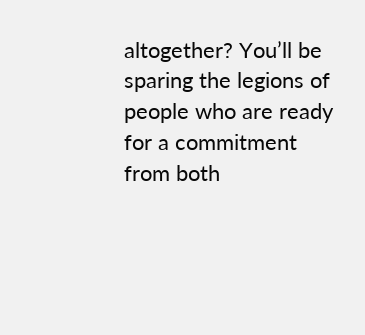altogether? You’ll be sparing the legions of people who are ready for a commitment from both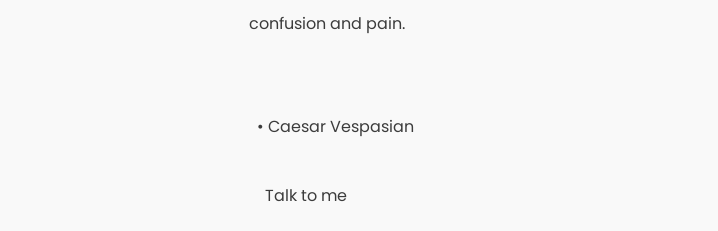confusion and pain.


  • Caesar Vespasian

    Talk to me